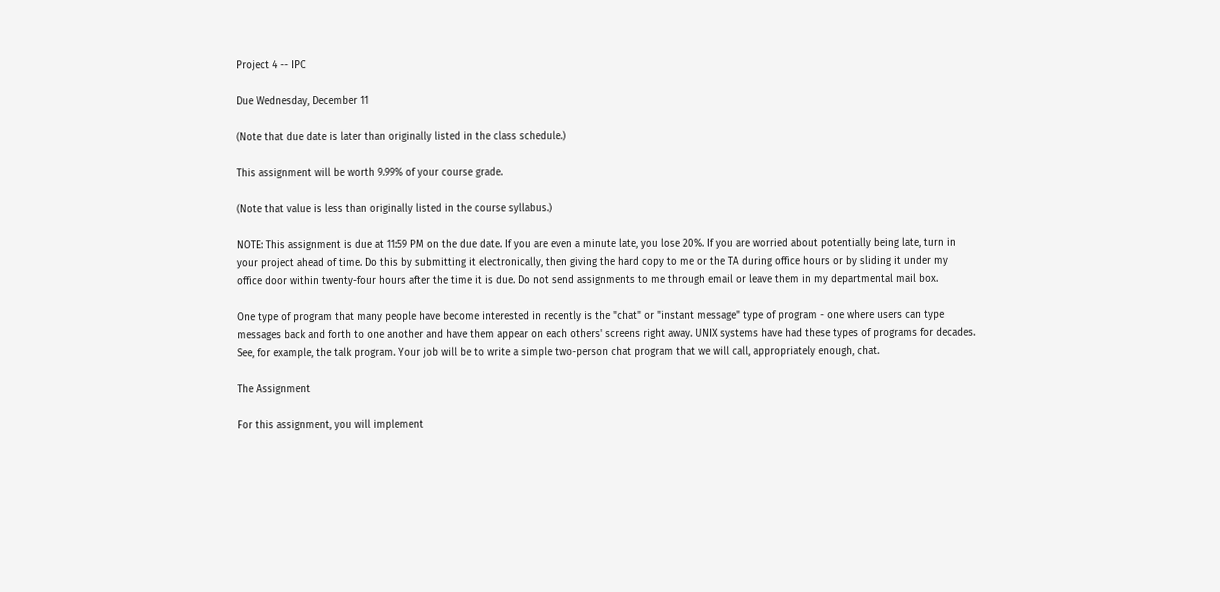Project 4 -- IPC

Due Wednesday, December 11

(Note that due date is later than originally listed in the class schedule.)

This assignment will be worth 9.99% of your course grade.

(Note that value is less than originally listed in the course syllabus.)

NOTE: This assignment is due at 11:59 PM on the due date. If you are even a minute late, you lose 20%. If you are worried about potentially being late, turn in your project ahead of time. Do this by submitting it electronically, then giving the hard copy to me or the TA during office hours or by sliding it under my office door within twenty-four hours after the time it is due. Do not send assignments to me through email or leave them in my departmental mail box.

One type of program that many people have become interested in recently is the "chat" or "instant message" type of program - one where users can type messages back and forth to one another and have them appear on each others' screens right away. UNIX systems have had these types of programs for decades. See, for example, the talk program. Your job will be to write a simple two-person chat program that we will call, appropriately enough, chat.

The Assignment

For this assignment, you will implement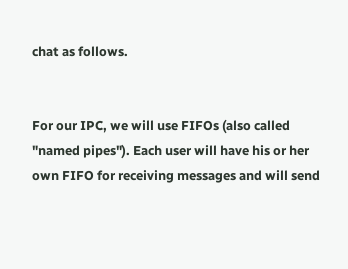chat as follows.


For our IPC, we will use FIFOs (also called "named pipes"). Each user will have his or her own FIFO for receiving messages and will send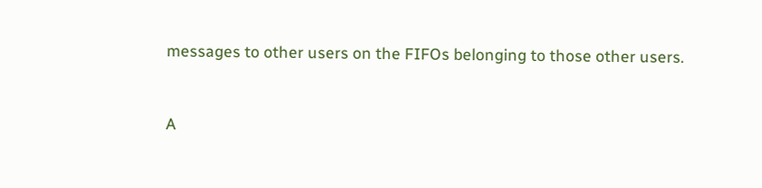messages to other users on the FIFOs belonging to those other users.


A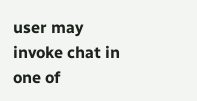user may invoke chat in one of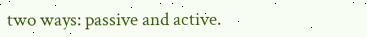two ways: passive and active.